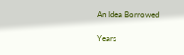An Idea Borrowed

Years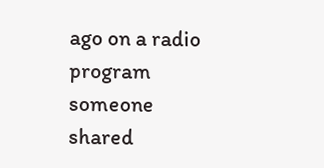ago on a radio program someone shared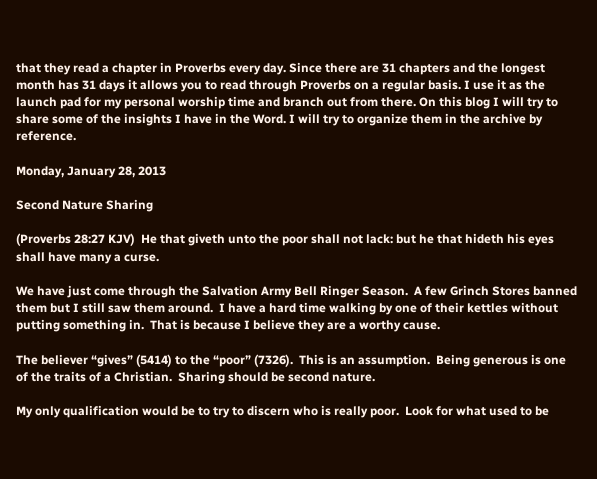that they read a chapter in Proverbs every day. Since there are 31 chapters and the longest month has 31 days it allows you to read through Proverbs on a regular basis. I use it as the launch pad for my personal worship time and branch out from there. On this blog I will try to share some of the insights I have in the Word. I will try to organize them in the archive by reference.

Monday, January 28, 2013

Second Nature Sharing

(Proverbs 28:27 KJV)  He that giveth unto the poor shall not lack: but he that hideth his eyes shall have many a curse.

We have just come through the Salvation Army Bell Ringer Season.  A few Grinch Stores banned them but I still saw them around.  I have a hard time walking by one of their kettles without putting something in.  That is because I believe they are a worthy cause.

The believer “gives” (5414) to the “poor” (7326).  This is an assumption.  Being generous is one of the traits of a Christian.  Sharing should be second nature.

My only qualification would be to try to discern who is really poor.  Look for what used to be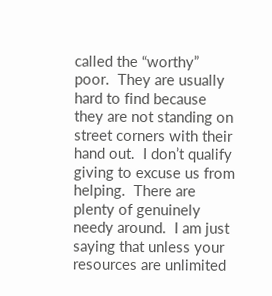called the “worthy” poor.  They are usually hard to find because they are not standing on street corners with their hand out.  I don’t qualify giving to excuse us from helping.  There are plenty of genuinely needy around.  I am just saying that unless your resources are unlimited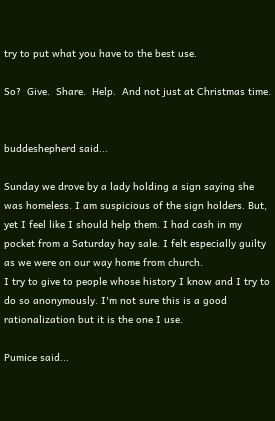try to put what you have to the best use.

So?  Give.  Share.  Help.  And not just at Christmas time.


buddeshepherd said...

Sunday we drove by a lady holding a sign saying she was homeless. I am suspicious of the sign holders. But, yet I feel like I should help them. I had cash in my pocket from a Saturday hay sale. I felt especially guilty as we were on our way home from church.
I try to give to people whose history I know and I try to do so anonymously. I'm not sure this is a good rationalization but it is the one I use.

Pumice said...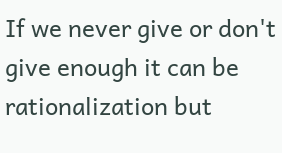If we never give or don't give enough it can be rationalization but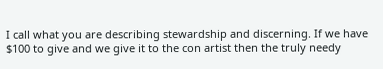I call what you are describing stewardship and discerning. If we have $100 to give and we give it to the con artist then the truly needy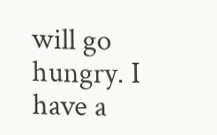will go hungry. I have a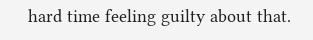hard time feeling guilty about that.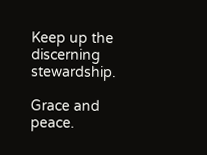Keep up the discerning stewardship.

Grace and peace.